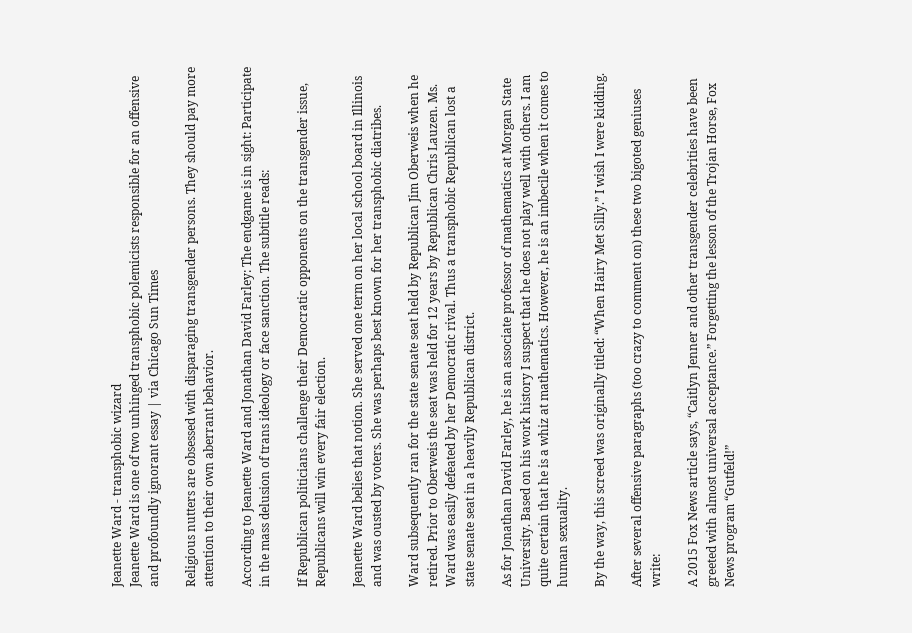Jeanette Ward - transphobic wizard
Jeanette Ward is one of two unhinged transphobic polemicists responsible for an offensive and profoundly ignorant essay | via Chicago Sun Times

Religious nutters are obsessed with disparaging transgender persons. They should pay more attention to their own aberrant behavior.

According to Jeanette Ward and Jonathan David Farley: The endgame is in sight: Participate in the mass delusion of trans ideology or face sanction. The subtitle reads:

If Republican politicians challenge their Democratic opponents on the transgender issue, Republicans will win every fair election.

Jeanette Ward belies that notion. She served one term on her local school board in Illinois and was ousted by voters. She was perhaps best known for her transphobic diatribes.

Ward subsequently ran for the state senate seat held by Republican Jim Oberweis when he retired. Prior to Oberweis the seat was held for 12 years by Republican Chris Lauzen. Ms. Ward was easily defeated by her Democratic rival. Thus a transphobic Republican lost a state senate seat in a heavily Republican district.

As for Jonathan David Farley, he is an associate professor of mathematics at Morgan State University. Based on his work history I suspect that he does not play well with others. I am quite certain that he is a whiz at mathematics. However, he is an imbecile when it comes to human sexuality.

By the way, this screed was originally titled: “When Hairy Met Silly.” I wish I were kidding.

After several offensive paragraphs (too crazy to comment on) these two bigoted geniuses write:

A 2015 Fox News article says, “Caitlyn Jenner and other transgender celebrities have been greeted with almost universal acceptance.” Forgetting the lesson of the Trojan Horse, Fox News program “Gutfeld!”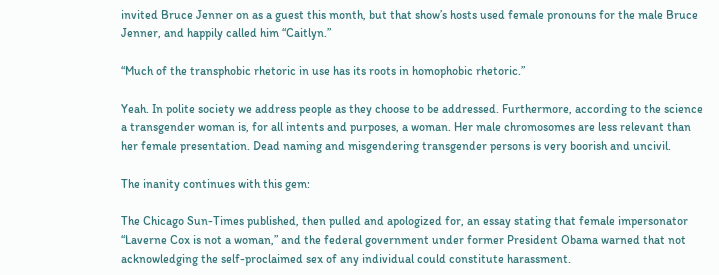invited Bruce Jenner on as a guest this month, but that show’s hosts used female pronouns for the male Bruce Jenner, and happily called him “Caitlyn.”

“Much of the transphobic rhetoric in use has its roots in homophobic rhetoric.”

Yeah. In polite society we address people as they choose to be addressed. Furthermore, according to the science a transgender woman is, for all intents and purposes, a woman. Her male chromosomes are less relevant than her female presentation. Dead naming and misgendering transgender persons is very boorish and uncivil.

The inanity continues with this gem:

The Chicago Sun-Times published, then pulled and apologized for, an essay stating that female impersonator “Laverne Cox is not a woman,” and the federal government under former President Obama warned that not acknowledging the self-proclaimed sex of any individual could constitute harassment.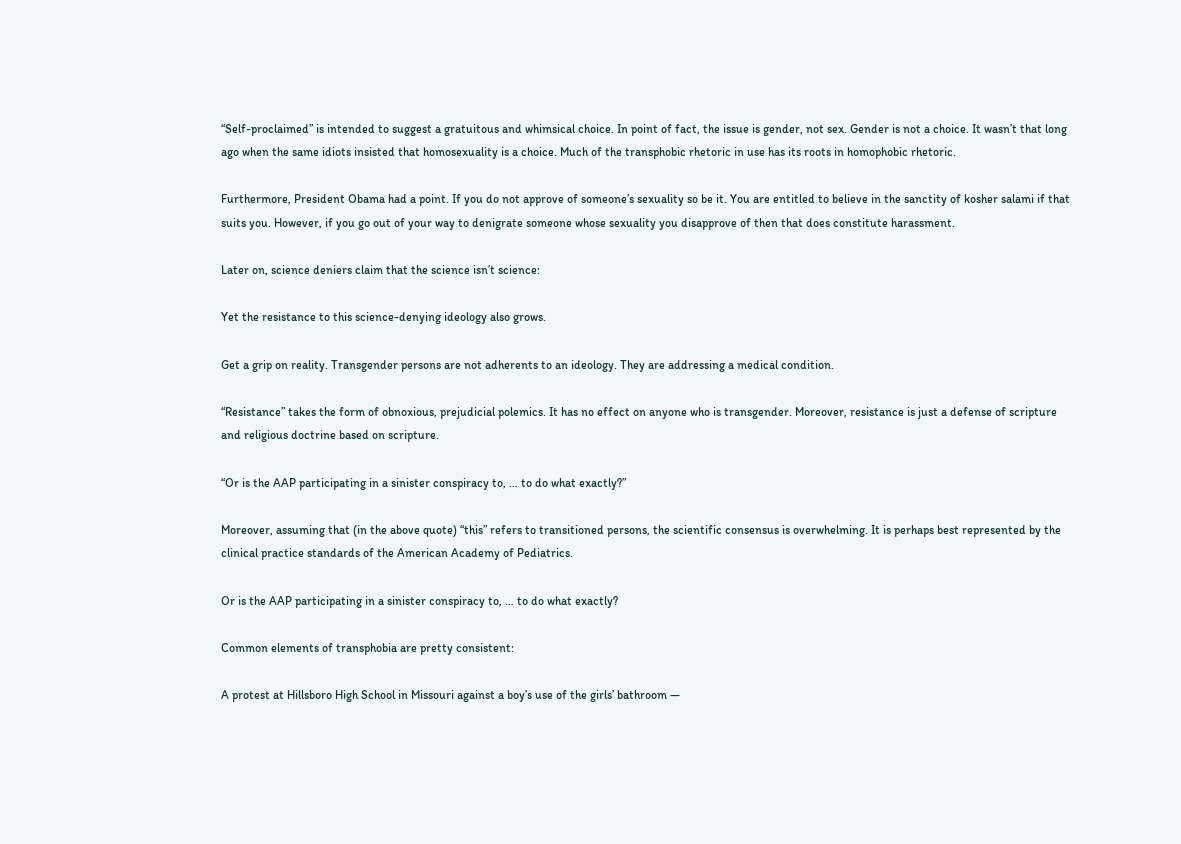“Self-proclaimed” is intended to suggest a gratuitous and whimsical choice. In point of fact, the issue is gender, not sex. Gender is not a choice. It wasn’t that long ago when the same idiots insisted that homosexuality is a choice. Much of the transphobic rhetoric in use has its roots in homophobic rhetoric.

Furthermore, President Obama had a point. If you do not approve of someone’s sexuality so be it. You are entitled to believe in the sanctity of kosher salami if that suits you. However, if you go out of your way to denigrate someone whose sexuality you disapprove of then that does constitute harassment.

Later on, science deniers claim that the science isn’t science:

Yet the resistance to this science-denying ideology also grows.

Get a grip on reality. Transgender persons are not adherents to an ideology. They are addressing a medical condition.

“Resistance” takes the form of obnoxious, prejudicial polemics. It has no effect on anyone who is transgender. Moreover, resistance is just a defense of scripture and religious doctrine based on scripture.

“Or is the AAP participating in a sinister conspiracy to, … to do what exactly?”

Moreover, assuming that (in the above quote) “this” refers to transitioned persons, the scientific consensus is overwhelming. It is perhaps best represented by the clinical practice standards of the American Academy of Pediatrics.

Or is the AAP participating in a sinister conspiracy to, … to do what exactly?

Common elements of transphobia are pretty consistent:

A protest at Hillsboro High School in Missouri against a boy’s use of the girls’ bathroom —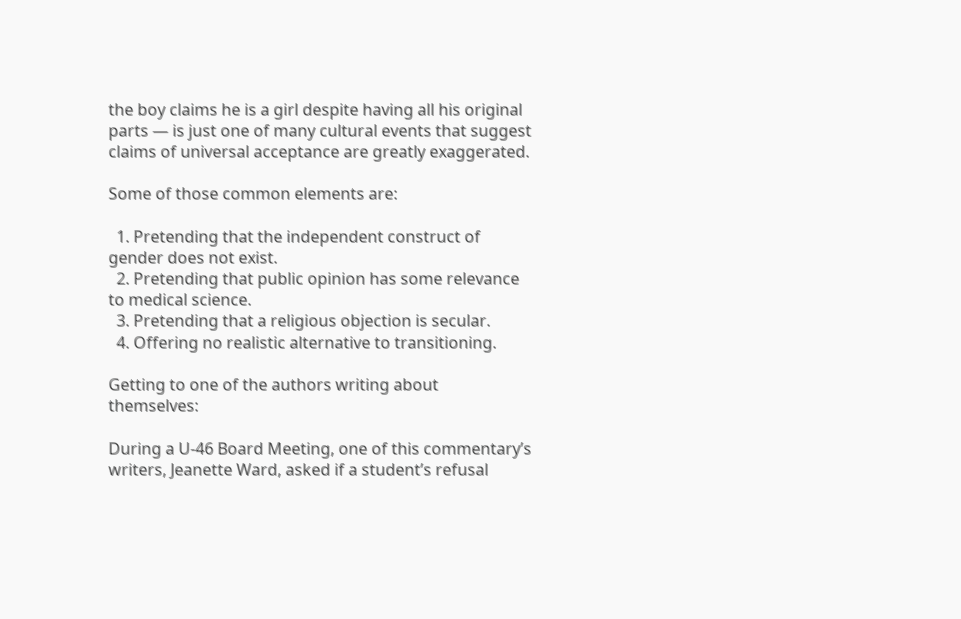the boy claims he is a girl despite having all his original parts — is just one of many cultural events that suggest claims of universal acceptance are greatly exaggerated.

Some of those common elements are:

  1. Pretending that the independent construct of gender does not exist.
  2. Pretending that public opinion has some relevance to medical science.
  3. Pretending that a religious objection is secular.
  4. Offering no realistic alternative to transitioning.

Getting to one of the authors writing about themselves:

During a U-46 Board Meeting, one of this commentary’s writers, Jeanette Ward, asked if a student’s refusal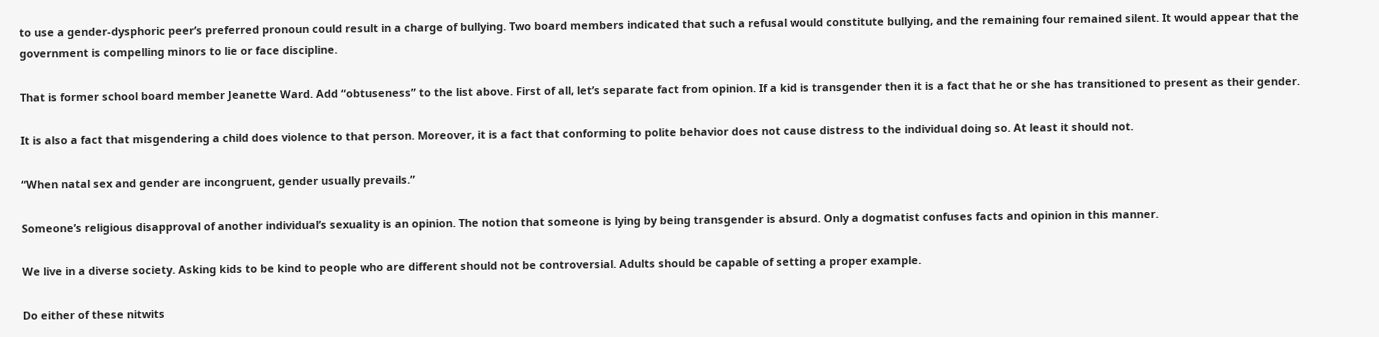to use a gender-dysphoric peer’s preferred pronoun could result in a charge of bullying. Two board members indicated that such a refusal would constitute bullying, and the remaining four remained silent. It would appear that the government is compelling minors to lie or face discipline.

That is former school board member Jeanette Ward. Add “obtuseness” to the list above. First of all, let’s separate fact from opinion. If a kid is transgender then it is a fact that he or she has transitioned to present as their gender.

It is also a fact that misgendering a child does violence to that person. Moreover, it is a fact that conforming to polite behavior does not cause distress to the individual doing so. At least it should not.

“When natal sex and gender are incongruent, gender usually prevails.”

Someone’s religious disapproval of another individual’s sexuality is an opinion. The notion that someone is lying by being transgender is absurd. Only a dogmatist confuses facts and opinion in this manner.

We live in a diverse society. Asking kids to be kind to people who are different should not be controversial. Adults should be capable of setting a proper example.

Do either of these nitwits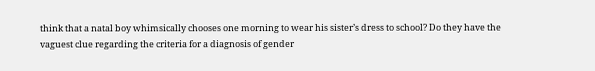think that a natal boy whimsically chooses one morning to wear his sister’s dress to school? Do they have the vaguest clue regarding the criteria for a diagnosis of gender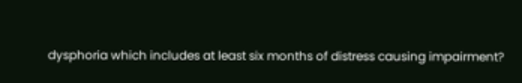dysphoria which includes at least six months of distress causing impairment?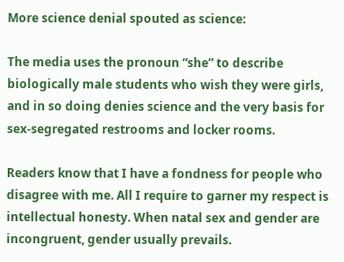More science denial spouted as science:

The media uses the pronoun “she” to describe biologically male students who wish they were girls, and in so doing denies science and the very basis for sex-segregated restrooms and locker rooms.

Readers know that I have a fondness for people who disagree with me. All I require to garner my respect is intellectual honesty. When natal sex and gender are incongruent, gender usually prevails.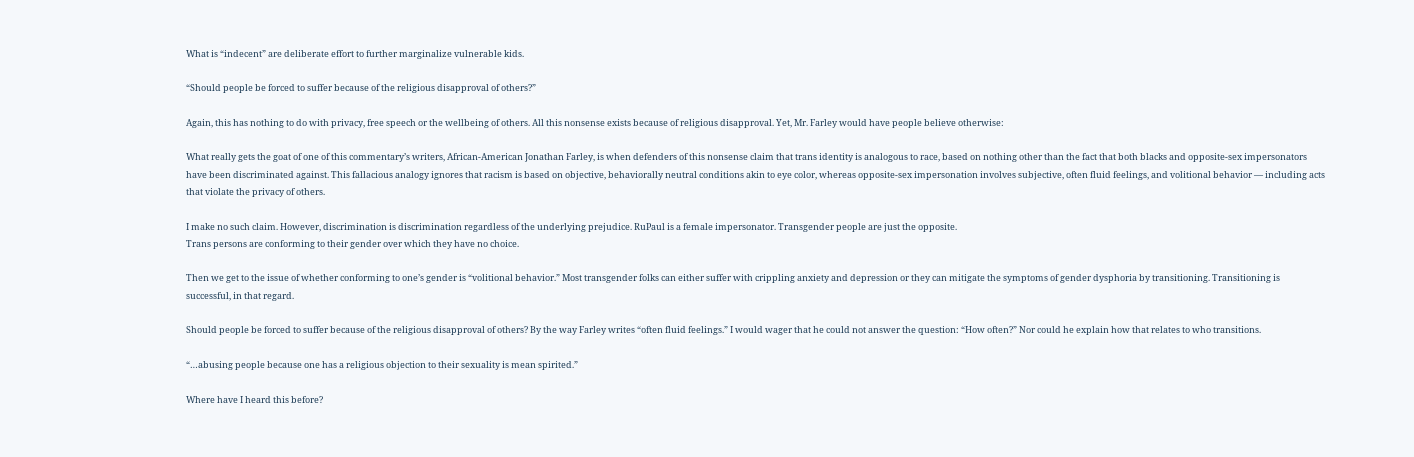What is “indecent” are deliberate effort to further marginalize vulnerable kids.

“Should people be forced to suffer because of the religious disapproval of others?”

Again, this has nothing to do with privacy, free speech or the wellbeing of others. All this nonsense exists because of religious disapproval. Yet, Mr. Farley would have people believe otherwise:

What really gets the goat of one of this commentary’s writers, African-American Jonathan Farley, is when defenders of this nonsense claim that trans identity is analogous to race, based on nothing other than the fact that both blacks and opposite-sex impersonators have been discriminated against. This fallacious analogy ignores that racism is based on objective, behaviorally neutral conditions akin to eye color, whereas opposite-sex impersonation involves subjective, often fluid feelings, and volitional behavior — including acts that violate the privacy of others.

I make no such claim. However, discrimination is discrimination regardless of the underlying prejudice. RuPaul is a female impersonator. Transgender people are just the opposite.
Trans persons are conforming to their gender over which they have no choice.

Then we get to the issue of whether conforming to one’s gender is “volitional behavior.” Most transgender folks can either suffer with crippling anxiety and depression or they can mitigate the symptoms of gender dysphoria by transitioning. Transitioning is successful, in that regard.

Should people be forced to suffer because of the religious disapproval of others? By the way Farley writes “often fluid feelings.” I would wager that he could not answer the question: “How often?” Nor could he explain how that relates to who transitions.

“…abusing people because one has a religious objection to their sexuality is mean spirited.”

Where have I heard this before?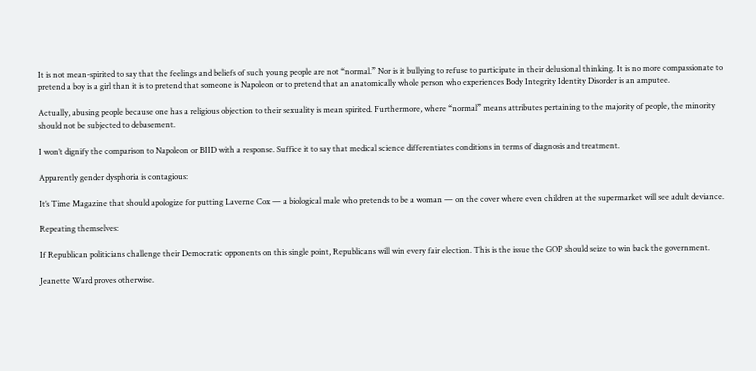It is not mean-spirited to say that the feelings and beliefs of such young people are not “normal.” Nor is it bullying to refuse to participate in their delusional thinking. It is no more compassionate to pretend a boy is a girl than it is to pretend that someone is Napoleon or to pretend that an anatomically whole person who experiences Body Integrity Identity Disorder is an amputee.

Actually, abusing people because one has a religious objection to their sexuality is mean spirited. Furthermore, where “normal” means attributes pertaining to the majority of people, the minority should not be subjected to debasement.

I won’t dignify the comparison to Napoleon or BIID with a response. Suffice it to say that medical science differentiates conditions in terms of diagnosis and treatment.

Apparently gender dysphoria is contagious:

It’s Time Magazine that should apologize for putting Laverne Cox — a biological male who pretends to be a woman — on the cover where even children at the supermarket will see adult deviance.

Repeating themselves:

If Republican politicians challenge their Democratic opponents on this single point, Republicans will win every fair election. This is the issue the GOP should seize to win back the government.

Jeanette Ward proves otherwise.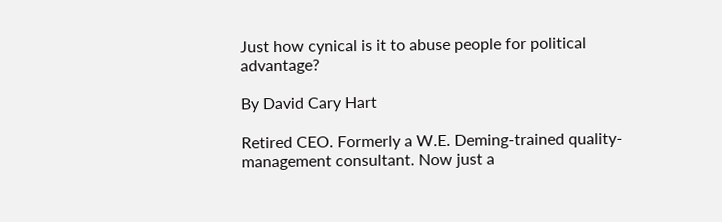Just how cynical is it to abuse people for political advantage?

By David Cary Hart

Retired CEO. Formerly a W.E. Deming-trained quality-management consultant. Now just a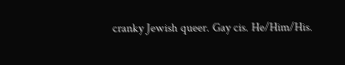cranky Jewish queer. Gay cis. He/Him/His.